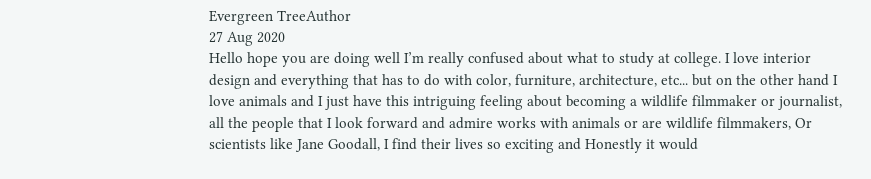Evergreen TreeAuthor
27 Aug 2020
Hello hope you are doing well I’m really confused about what to study at college. I love interior design and everything that has to do with color, furniture, architecture, etc... but on the other hand I love animals and I just have this intriguing feeling about becoming a wildlife filmmaker or journalist, all the people that I look forward and admire works with animals or are wildlife filmmakers, Or scientists like Jane Goodall, I find their lives so exciting and Honestly it would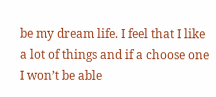be my dream life. I feel that I like a lot of things and if a choose one I won’t be able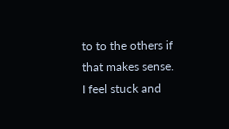to to the others if that makes sense. I feel stuck and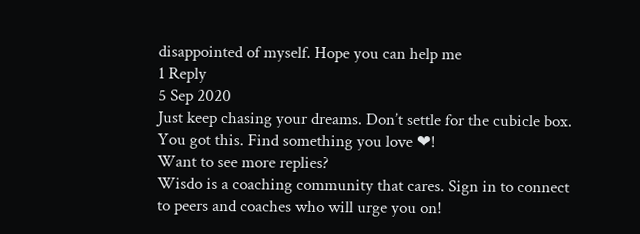disappointed of myself. Hope you can help me
1 Reply
5 Sep 2020
Just keep chasing your dreams. Don’t settle for the cubicle box. You got this. Find something you love ❤!
Want to see more replies?
Wisdo is a coaching community that cares. Sign in to connect to peers and coaches who will urge you on!